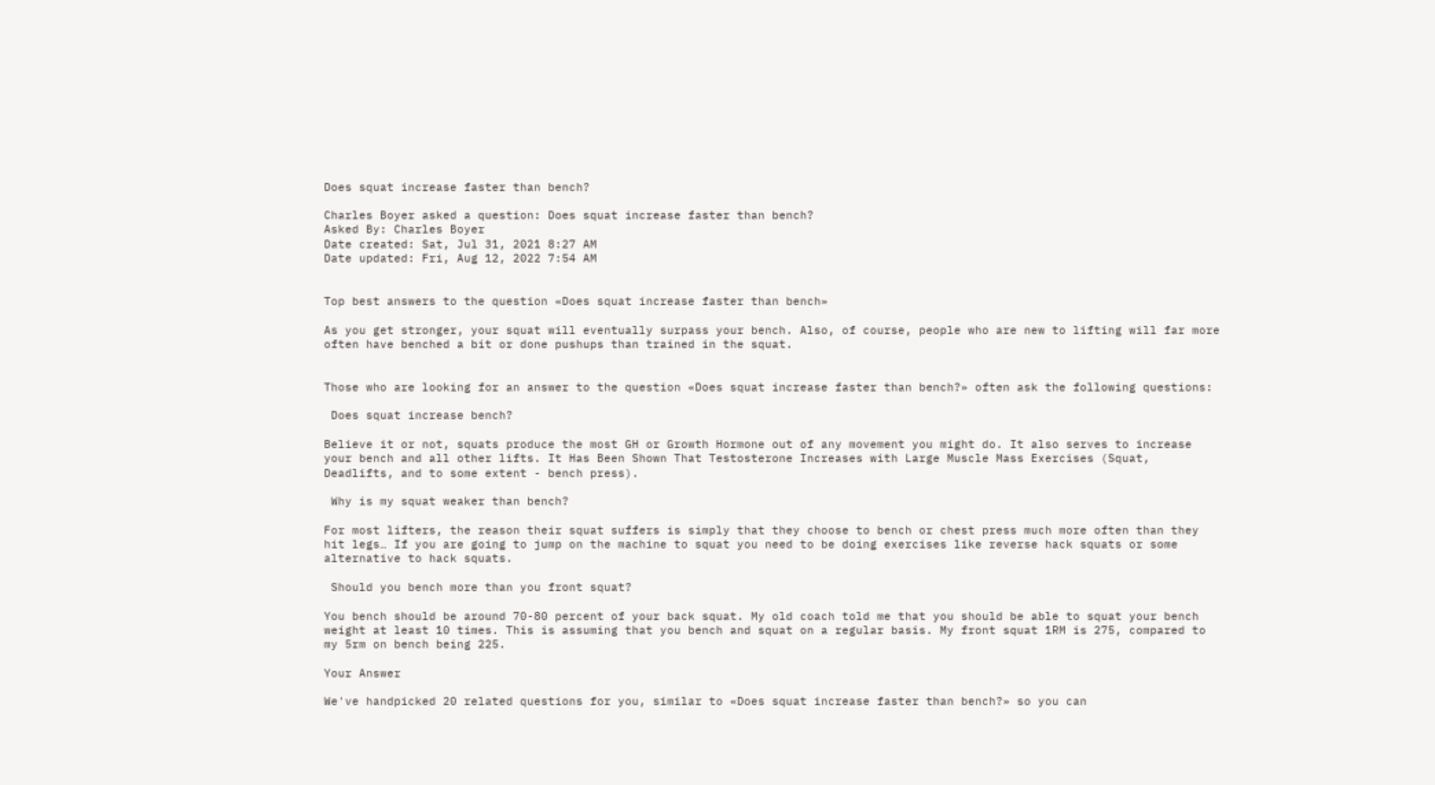Does squat increase faster than bench?

Charles Boyer asked a question: Does squat increase faster than bench?
Asked By: Charles Boyer
Date created: Sat, Jul 31, 2021 8:27 AM
Date updated: Fri, Aug 12, 2022 7:54 AM


Top best answers to the question «Does squat increase faster than bench»

As you get stronger, your squat will eventually surpass your bench. Also, of course, people who are new to lifting will far more often have benched a bit or done pushups than trained in the squat.


Those who are looking for an answer to the question «Does squat increase faster than bench?» often ask the following questions:

 Does squat increase bench?

Believe it or not, squats produce the most GH or Growth Hormone out of any movement you might do. It also serves to increase your bench and all other lifts. It Has Been Shown That Testosterone Increases with Large Muscle Mass Exercises (Squat, Deadlifts, and to some extent - bench press).

 Why is my squat weaker than bench?

For most lifters, the reason their squat suffers is simply that they choose to bench or chest press much more often than they hit legs… If you are going to jump on the machine to squat you need to be doing exercises like reverse hack squats or some alternative to hack squats.

 Should you bench more than you front squat?

You bench should be around 70-80 percent of your back squat. My old coach told me that you should be able to squat your bench weight at least 10 times. This is assuming that you bench and squat on a regular basis. My front squat 1RM is 275, compared to my 5rm on bench being 225.

Your Answer

We've handpicked 20 related questions for you, similar to «Does squat increase faster than bench?» so you can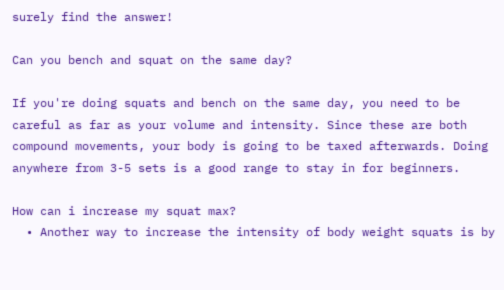surely find the answer!

Can you bench and squat on the same day?

If you're doing squats and bench on the same day, you need to be careful as far as your volume and intensity. Since these are both compound movements, your body is going to be taxed afterwards. Doing anywhere from 3-5 sets is a good range to stay in for beginners.

How can i increase my squat max?
  • Another way to increase the intensity of body weight squats is by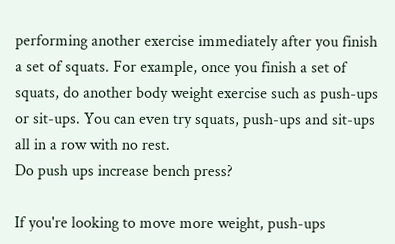performing another exercise immediately after you finish a set of squats. For example, once you finish a set of squats, do another body weight exercise such as push-ups or sit-ups. You can even try squats, push-ups and sit-ups all in a row with no rest.
Do push ups increase bench press?

If you're looking to move more weight, push-ups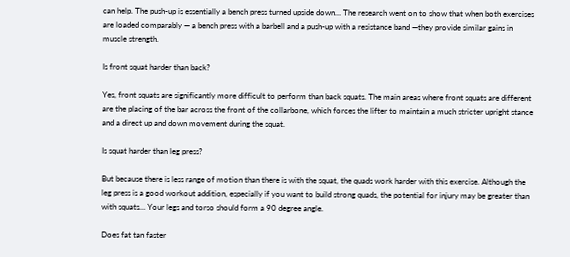can help. The push-up is essentially a bench press turned upside down… The research went on to show that when both exercises are loaded comparably — a bench press with a barbell and a push-up with a resistance band —they provide similar gains in muscle strength.

Is front squat harder than back?

Yes, front squats are significantly more difficult to perform than back squats. The main areas where front squats are different are the placing of the bar across the front of the collarbone, which forces the lifter to maintain a much stricter upright stance and a direct up and down movement during the squat.

Is squat harder than leg press?

But because there is less range of motion than there is with the squat, the quads work harder with this exercise. Although the leg press is a good workout addition, especially if you want to build strong quads, the potential for injury may be greater than with squats… Your legs and torso should form a 90 degree angle.

Does fat tan faster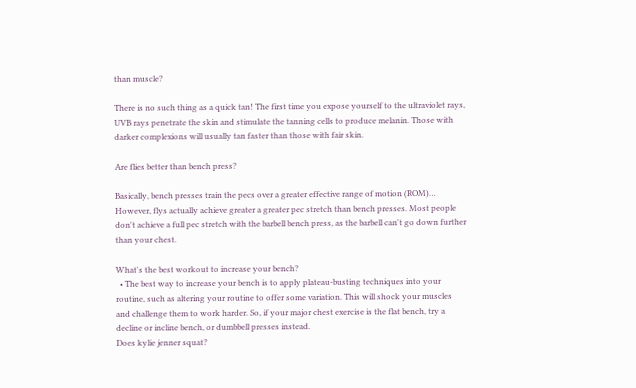than muscle?

There is no such thing as a quick tan! The first time you expose yourself to the ultraviolet rays, UVB rays penetrate the skin and stimulate the tanning cells to produce melanin. Those with darker complexions will usually tan faster than those with fair skin.

Are flies better than bench press?

Basically, bench presses train the pecs over a greater effective range of motion (ROM)… However, flys actually achieve greater a greater pec stretch than bench presses. Most people don't achieve a full pec stretch with the barbell bench press, as the barbell can't go down further than your chest.

What's the best workout to increase your bench?
  • The best way to increase your bench is to apply plateau-busting techniques into your routine, such as altering your routine to offer some variation. This will shock your muscles and challenge them to work harder. So, if your major chest exercise is the flat bench, try a decline or incline bench, or dumbbell presses instead.
Does kylie jenner squat?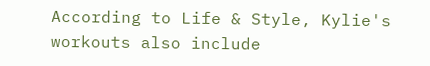According to Life & Style, Kylie's workouts also include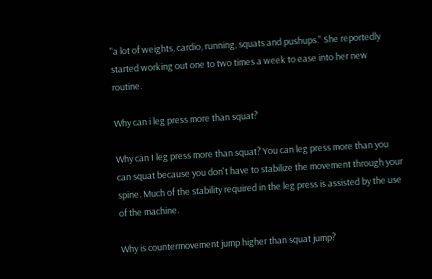"a lot of weights, cardio, running, squats and pushups." She reportedly started working out one to two times a week to ease into her new routine.

Why can i leg press more than squat?

Why can I leg press more than squat? You can leg press more than you can squat because you don't have to stabilize the movement through your spine. Much of the stability required in the leg press is assisted by the use of the machine.

Why is countermovement jump higher than squat jump?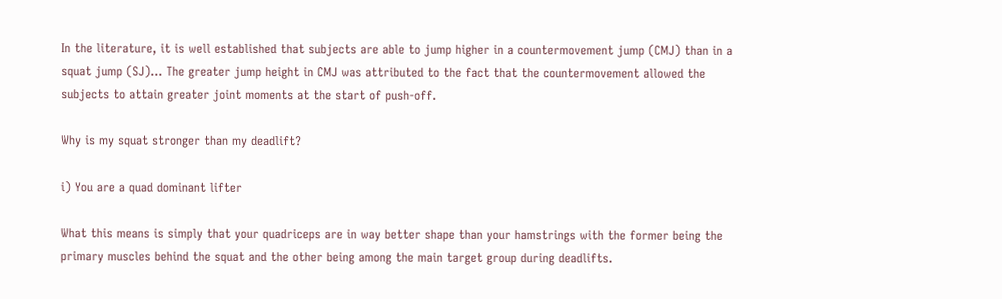In the literature, it is well established that subjects are able to jump higher in a countermovement jump (CMJ) than in a squat jump (SJ)… The greater jump height in CMJ was attributed to the fact that the countermovement allowed the subjects to attain greater joint moments at the start of push-off.

Why is my squat stronger than my deadlift?

i) You are a quad dominant lifter

What this means is simply that your quadriceps are in way better shape than your hamstrings with the former being the primary muscles behind the squat and the other being among the main target group during deadlifts.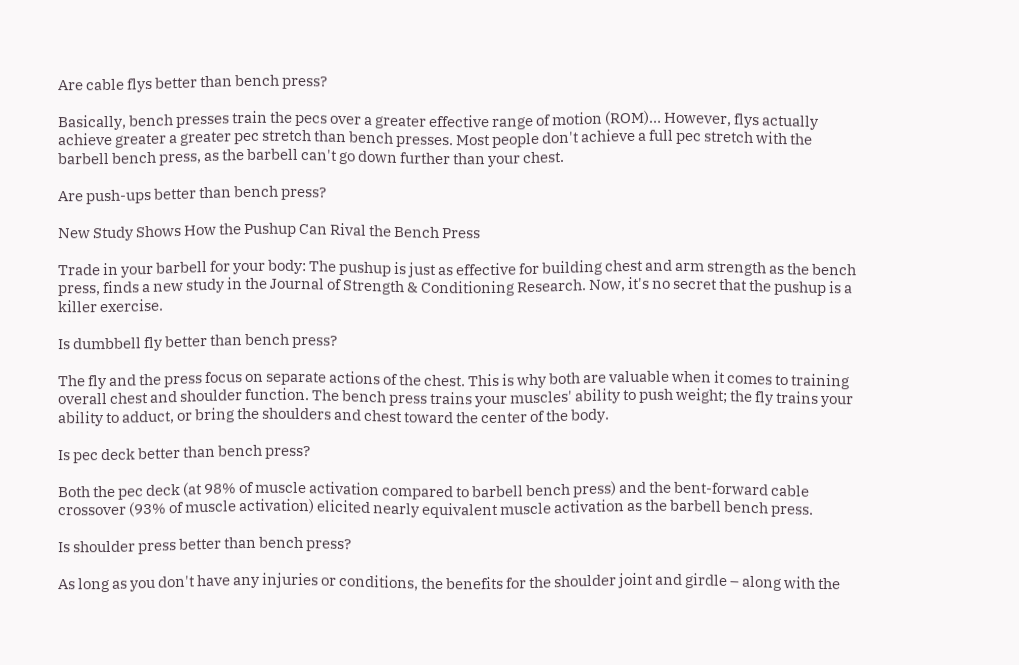Are cable flys better than bench press?

Basically, bench presses train the pecs over a greater effective range of motion (ROM)… However, flys actually achieve greater a greater pec stretch than bench presses. Most people don't achieve a full pec stretch with the barbell bench press, as the barbell can't go down further than your chest.

Are push-ups better than bench press?

New Study Shows How the Pushup Can Rival the Bench Press

Trade in your barbell for your body: The pushup is just as effective for building chest and arm strength as the bench press, finds a new study in the Journal of Strength & Conditioning Research. Now, it's no secret that the pushup is a killer exercise.

Is dumbbell fly better than bench press?

The fly and the press focus on separate actions of the chest. This is why both are valuable when it comes to training overall chest and shoulder function. The bench press trains your muscles' ability to push weight; the fly trains your ability to adduct, or bring the shoulders and chest toward the center of the body.

Is pec deck better than bench press?

Both the pec deck (at 98% of muscle activation compared to barbell bench press) and the bent-forward cable crossover (93% of muscle activation) elicited nearly equivalent muscle activation as the barbell bench press.

Is shoulder press better than bench press?

As long as you don't have any injuries or conditions, the benefits for the shoulder joint and girdle – along with the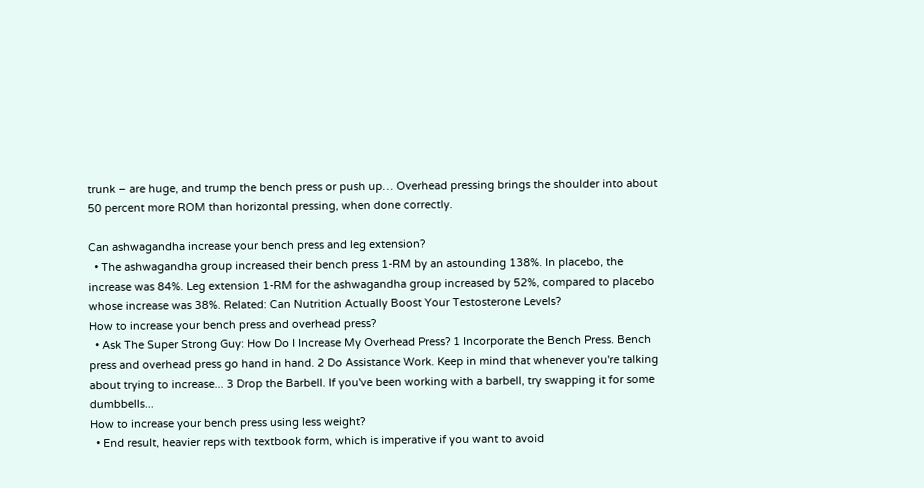trunk – are huge, and trump the bench press or push up… Overhead pressing brings the shoulder into about 50 percent more ROM than horizontal pressing, when done correctly.

Can ashwagandha increase your bench press and leg extension?
  • The ashwagandha group increased their bench press 1-RM by an astounding 138%. In placebo, the increase was 84%. Leg extension 1-RM for the ashwagandha group increased by 52%, compared to placebo whose increase was 38%. Related: Can Nutrition Actually Boost Your Testosterone Levels?
How to increase your bench press and overhead press?
  • Ask The Super Strong Guy: How Do I Increase My Overhead Press? 1 Incorporate the Bench Press. Bench press and overhead press go hand in hand. 2 Do Assistance Work. Keep in mind that whenever you're talking about trying to increase... 3 Drop the Barbell. If you've been working with a barbell, try swapping it for some dumbbells...
How to increase your bench press using less weight?
  • End result, heavier reps with textbook form, which is imperative if you want to avoid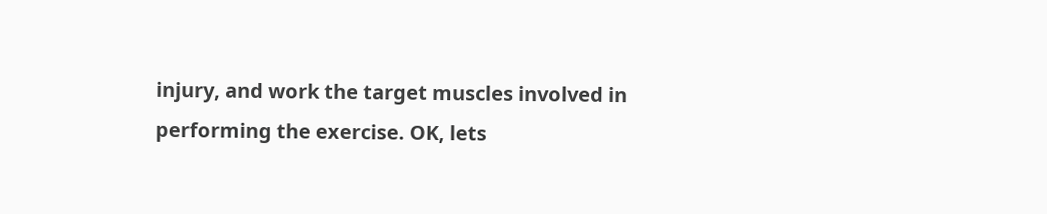injury, and work the target muscles involved in performing the exercise. OK, lets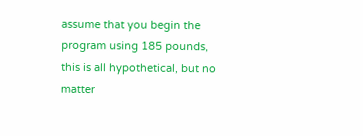assume that you begin the program using 185 pounds, this is all hypothetical, but no matter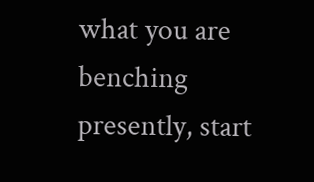what you are benching presently, start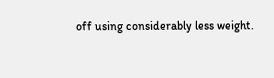off using considerably less weight.